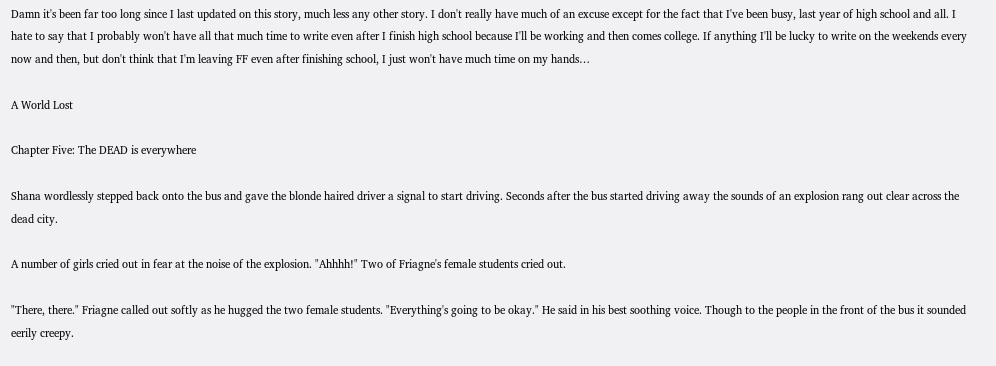Damn it's been far too long since I last updated on this story, much less any other story. I don't really have much of an excuse except for the fact that I've been busy, last year of high school and all. I hate to say that I probably won't have all that much time to write even after I finish high school because I'll be working and then comes college. If anything I'll be lucky to write on the weekends every now and then, but don't think that I'm leaving FF even after finishing school, I just won't have much time on my hands…

A World Lost

Chapter Five: The DEAD is everywhere

Shana wordlessly stepped back onto the bus and gave the blonde haired driver a signal to start driving. Seconds after the bus started driving away the sounds of an explosion rang out clear across the dead city.

A number of girls cried out in fear at the noise of the explosion. "Ahhhh!" Two of Friagne's female students cried out.

"There, there." Friagne called out softly as he hugged the two female students. "Everything's going to be okay." He said in his best soothing voice. Though to the people in the front of the bus it sounded eerily creepy.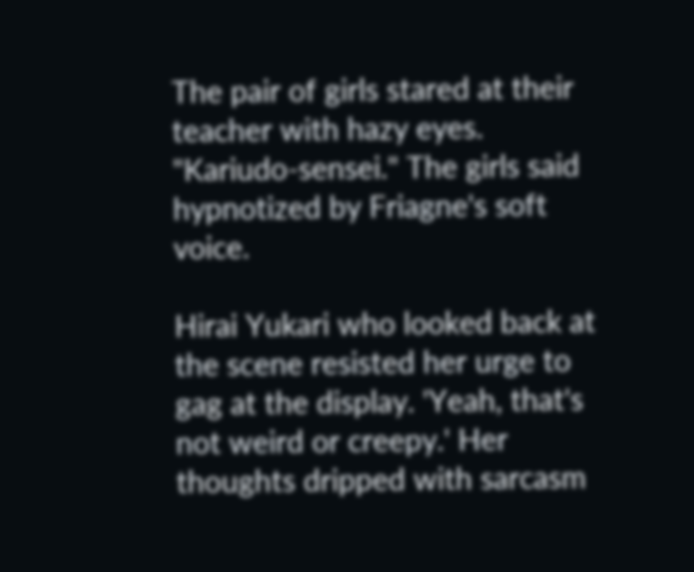The pair of girls stared at their teacher with hazy eyes. "Kariudo-sensei." The girls said hypnotized by Friagne's soft voice.

Hirai Yukari who looked back at the scene resisted her urge to gag at the display. 'Yeah, that's not weird or creepy.' Her thoughts dripped with sarcasm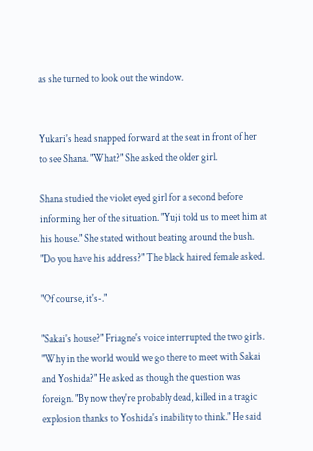as she turned to look out the window.


Yukari's head snapped forward at the seat in front of her to see Shana. "What?" She asked the older girl.

Shana studied the violet eyed girl for a second before informing her of the situation. "Yuji told us to meet him at his house." She stated without beating around the bush. "Do you have his address?" The black haired female asked.

"Of course, it's-."

"Sakai's house?" Friagne's voice interrupted the two girls. "Why in the world would we go there to meet with Sakai and Yoshida?" He asked as though the question was foreign. "By now they're probably dead, killed in a tragic explosion thanks to Yoshida's inability to think." He said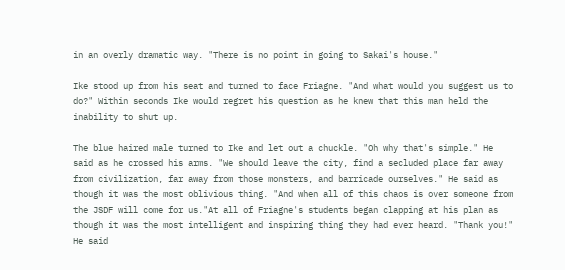in an overly dramatic way. "There is no point in going to Sakai's house."

Ike stood up from his seat and turned to face Friagne. "And what would you suggest us to do?" Within seconds Ike would regret his question as he knew that this man held the inability to shut up.

The blue haired male turned to Ike and let out a chuckle. "Oh why that's simple." He said as he crossed his arms. "We should leave the city, find a secluded place far away from civilization, far away from those monsters, and barricade ourselves." He said as though it was the most oblivious thing. "And when all of this chaos is over someone from the JSDF will come for us."At all of Friagne's students began clapping at his plan as though it was the most intelligent and inspiring thing they had ever heard. "Thank you!" He said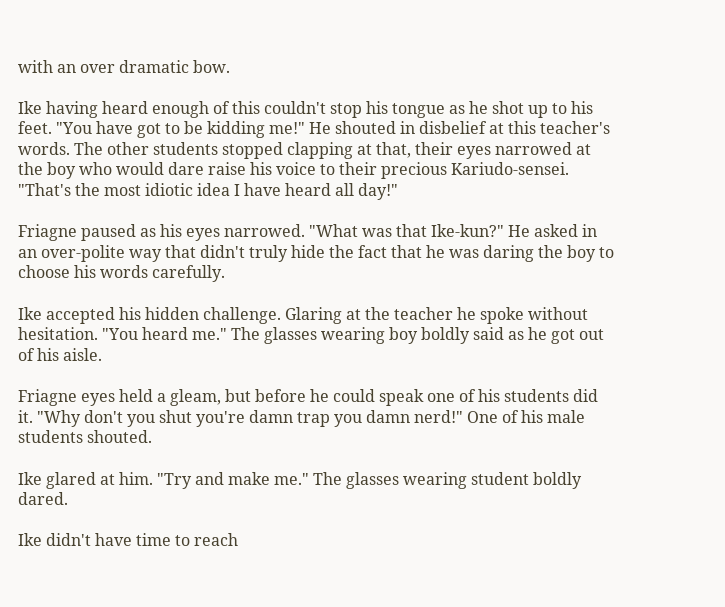with an over dramatic bow.

Ike having heard enough of this couldn't stop his tongue as he shot up to his feet. "You have got to be kidding me!" He shouted in disbelief at this teacher's words. The other students stopped clapping at that, their eyes narrowed at the boy who would dare raise his voice to their precious Kariudo-sensei. "That's the most idiotic idea I have heard all day!"

Friagne paused as his eyes narrowed. "What was that Ike-kun?" He asked in an over-polite way that didn't truly hide the fact that he was daring the boy to choose his words carefully.

Ike accepted his hidden challenge. Glaring at the teacher he spoke without hesitation. "You heard me." The glasses wearing boy boldly said as he got out of his aisle.

Friagne eyes held a gleam, but before he could speak one of his students did it. "Why don't you shut you're damn trap you damn nerd!" One of his male students shouted.

Ike glared at him. "Try and make me." The glasses wearing student boldly dared.

Ike didn't have time to reach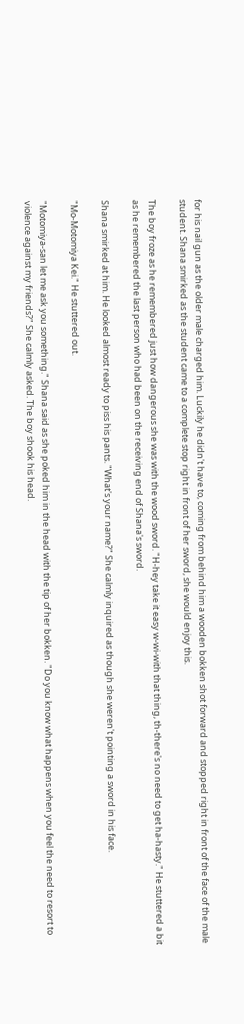for his nail gun as the older male charged him. Luckily he didn't have to, coming from behind him a wooden bokken shot forward and stopped right in front of the face of the male student. Shana smirked as the student came to a complete stop right in front of her sword, she would enjoy this.

The boy froze as he remembered just how dangerous she was with the wood sword. "H-hey take it easy w-wi-with that thing, th-there's no need to get ha-hasty." He stuttered a bit as he remembered the last person who had been on the receiving end of Shana's sword.

Shana smirked at him. He looked almost ready to piss his pants. "What's your name?" She calmly inquired as though she weren't pointing a sword in his face.

"Mo-Motomiya Kei." He stuttered out.

"Motomiya-san let me ask you something." Shana said as she poked him in the head with the tip of her bokken. "Do you know what happens when you feel the need to resort to violence against my friends?" She calmly asked. The boy shook his head.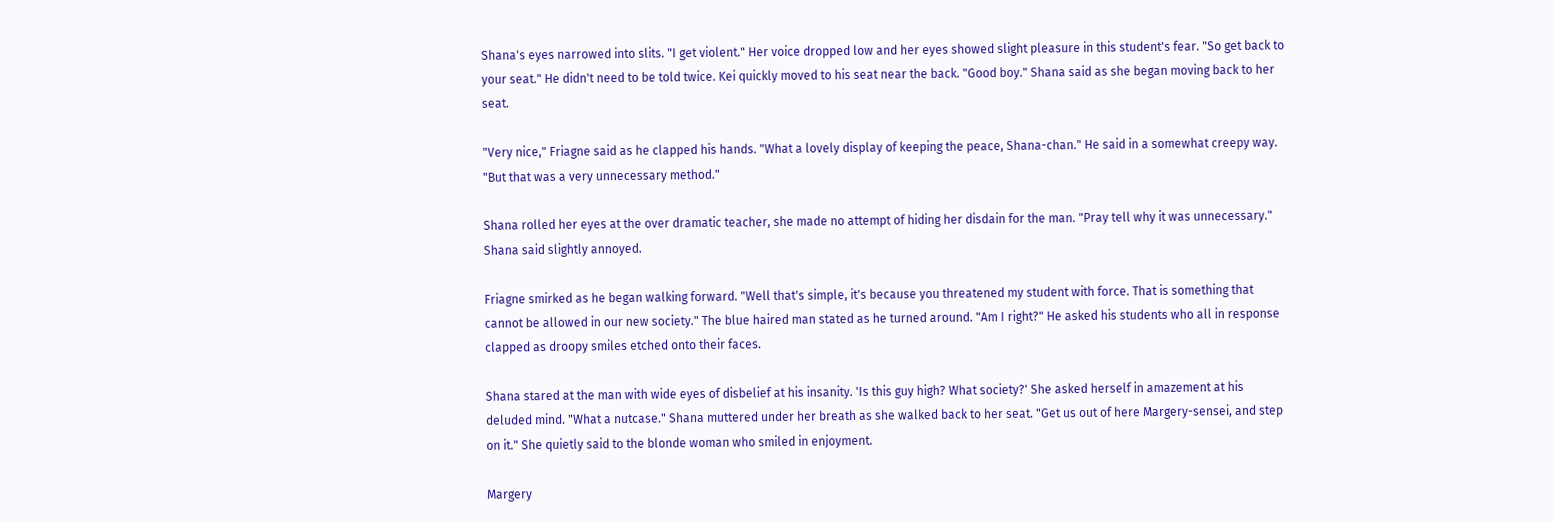Shana's eyes narrowed into slits. "I get violent." Her voice dropped low and her eyes showed slight pleasure in this student's fear. "So get back to your seat." He didn't need to be told twice. Kei quickly moved to his seat near the back. "Good boy." Shana said as she began moving back to her seat.

"Very nice," Friagne said as he clapped his hands. "What a lovely display of keeping the peace, Shana-chan." He said in a somewhat creepy way. "But that was a very unnecessary method."

Shana rolled her eyes at the over dramatic teacher, she made no attempt of hiding her disdain for the man. "Pray tell why it was unnecessary." Shana said slightly annoyed.

Friagne smirked as he began walking forward. "Well that's simple, it's because you threatened my student with force. That is something that cannot be allowed in our new society." The blue haired man stated as he turned around. "Am I right?" He asked his students who all in response clapped as droopy smiles etched onto their faces.

Shana stared at the man with wide eyes of disbelief at his insanity. 'Is this guy high? What society?' She asked herself in amazement at his deluded mind. "What a nutcase." Shana muttered under her breath as she walked back to her seat. "Get us out of here Margery-sensei, and step on it." She quietly said to the blonde woman who smiled in enjoyment.

Margery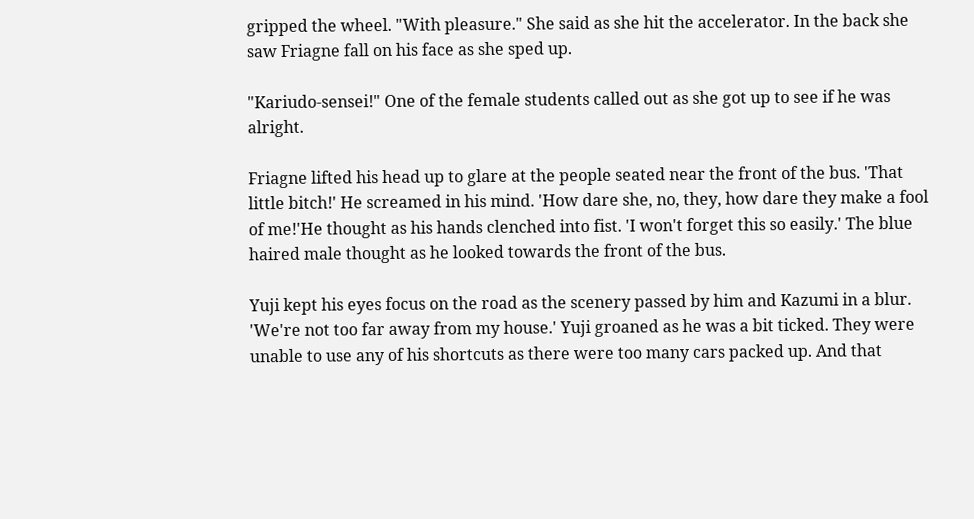gripped the wheel. "With pleasure." She said as she hit the accelerator. In the back she saw Friagne fall on his face as she sped up.

"Kariudo-sensei!" One of the female students called out as she got up to see if he was alright.

Friagne lifted his head up to glare at the people seated near the front of the bus. 'That little bitch!' He screamed in his mind. 'How dare she, no, they, how dare they make a fool of me!'He thought as his hands clenched into fist. 'I won't forget this so easily.' The blue haired male thought as he looked towards the front of the bus.

Yuji kept his eyes focus on the road as the scenery passed by him and Kazumi in a blur. 'We're not too far away from my house.' Yuji groaned as he was a bit ticked. They were unable to use any of his shortcuts as there were too many cars packed up. And that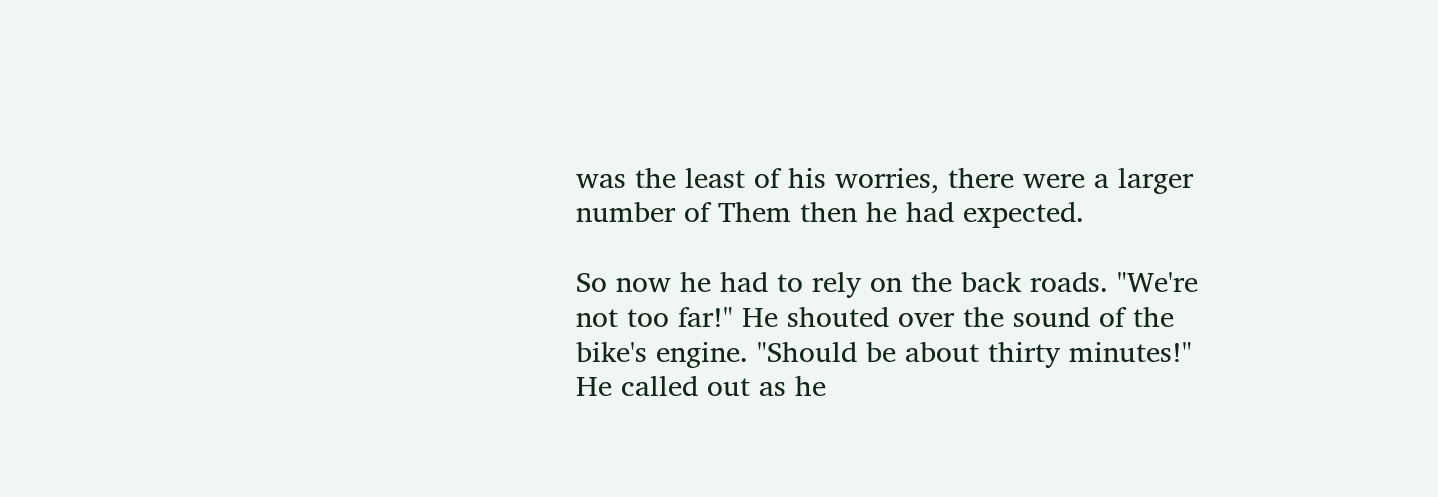was the least of his worries, there were a larger number of Them then he had expected.

So now he had to rely on the back roads. "We're not too far!" He shouted over the sound of the bike's engine. "Should be about thirty minutes!" He called out as he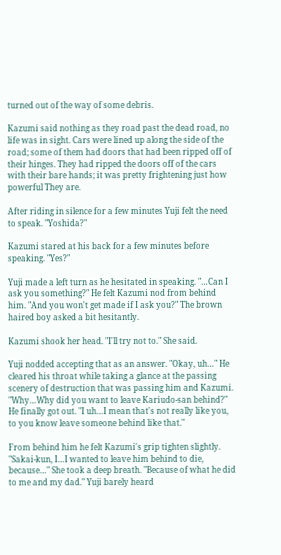turned out of the way of some debris.

Kazumi said nothing as they road past the dead road, no life was in sight. Cars were lined up along the side of the road; some of them had doors that had been ripped off of their hinges. They had ripped the doors off of the cars with their bare hands; it was pretty frightening just how powerful They are.

After riding in silence for a few minutes Yuji felt the need to speak. "Yoshida?"

Kazumi stared at his back for a few minutes before speaking. "Yes?"

Yuji made a left turn as he hesitated in speaking. "…Can I ask you something?" He felt Kazumi nod from behind him. "And you won't get made if I ask you?" The brown haired boy asked a bit hesitantly.

Kazumi shook her head. "I'll try not to." She said.

Yuji nodded accepting that as an answer. "Okay, uh…" He cleared his throat while taking a glance at the passing scenery of destruction that was passing him and Kazumi. "Why…Why did you want to leave Kariudo-san behind?" He finally got out. "I uh…I mean that's not really like you, to you know leave someone behind like that."

From behind him he felt Kazumi's grip tighten slightly. "Sakai-kun, I…I wanted to leave him behind to die, because…" She took a deep breath. "Because of what he did to me and my dad." Yuji barely heard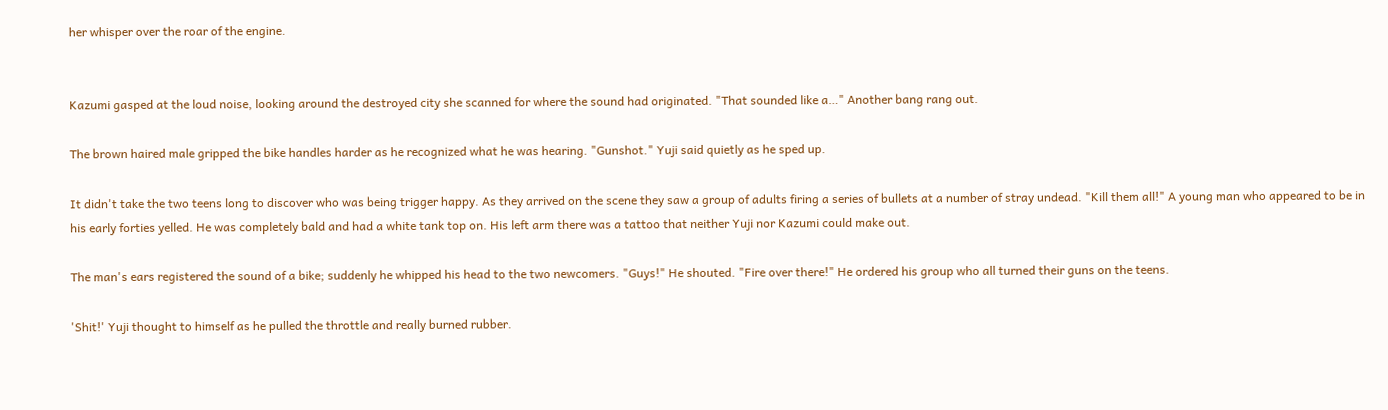her whisper over the roar of the engine.


Kazumi gasped at the loud noise, looking around the destroyed city she scanned for where the sound had originated. "That sounded like a…" Another bang rang out.

The brown haired male gripped the bike handles harder as he recognized what he was hearing. "Gunshot." Yuji said quietly as he sped up.

It didn't take the two teens long to discover who was being trigger happy. As they arrived on the scene they saw a group of adults firing a series of bullets at a number of stray undead. "Kill them all!" A young man who appeared to be in his early forties yelled. He was completely bald and had a white tank top on. His left arm there was a tattoo that neither Yuji nor Kazumi could make out.

The man's ears registered the sound of a bike; suddenly he whipped his head to the two newcomers. "Guys!" He shouted. "Fire over there!" He ordered his group who all turned their guns on the teens.

'Shit!' Yuji thought to himself as he pulled the throttle and really burned rubber.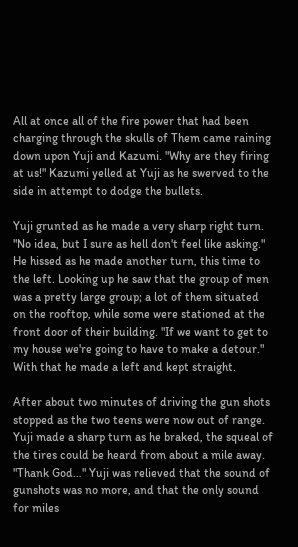All at once all of the fire power that had been charging through the skulls of Them came raining down upon Yuji and Kazumi. "Why are they firing at us!" Kazumi yelled at Yuji as he swerved to the side in attempt to dodge the bullets.

Yuji grunted as he made a very sharp right turn. "No idea, but I sure as hell don't feel like asking." He hissed as he made another turn, this time to the left. Looking up he saw that the group of men was a pretty large group; a lot of them situated on the rooftop, while some were stationed at the front door of their building. "If we want to get to my house we're going to have to make a detour." With that he made a left and kept straight.

After about two minutes of driving the gun shots stopped as the two teens were now out of range. Yuji made a sharp turn as he braked, the squeal of the tires could be heard from about a mile away. "Thank God…" Yuji was relieved that the sound of gunshots was no more, and that the only sound for miles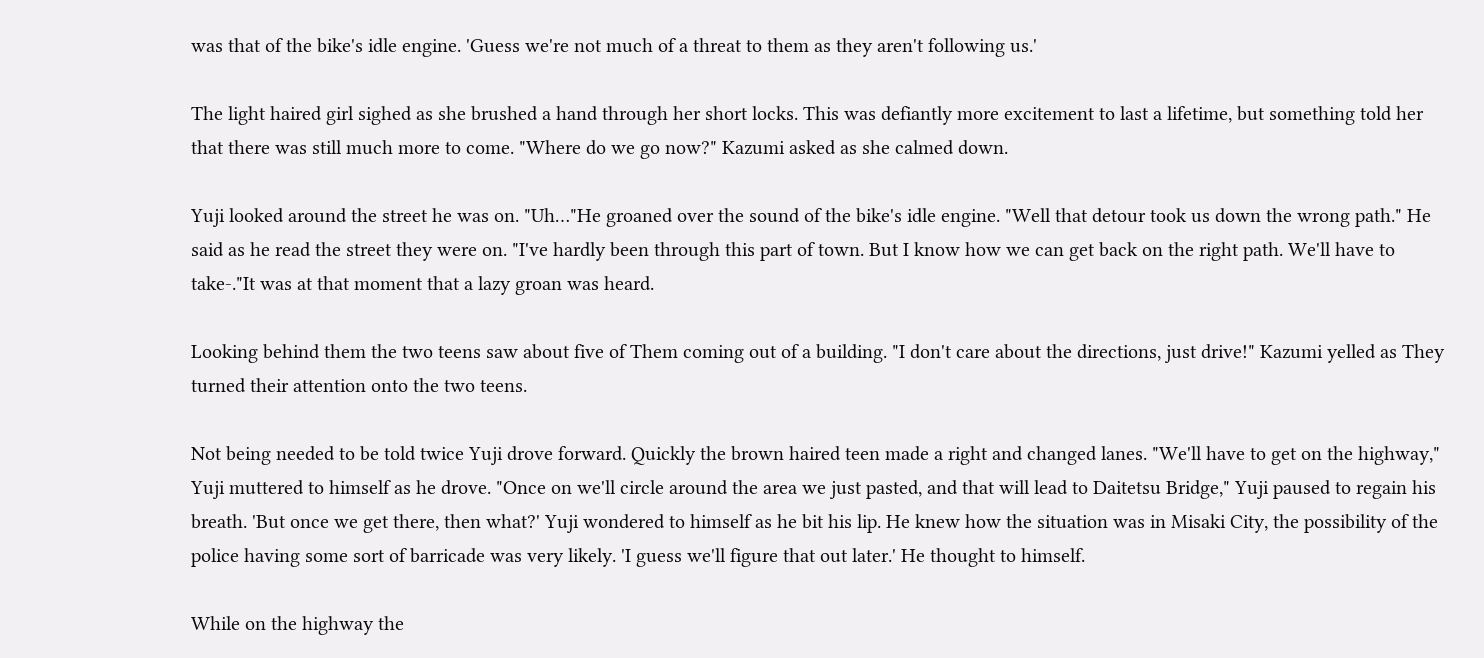was that of the bike's idle engine. 'Guess we're not much of a threat to them as they aren't following us.'

The light haired girl sighed as she brushed a hand through her short locks. This was defiantly more excitement to last a lifetime, but something told her that there was still much more to come. "Where do we go now?" Kazumi asked as she calmed down.

Yuji looked around the street he was on. "Uh…"He groaned over the sound of the bike's idle engine. "Well that detour took us down the wrong path." He said as he read the street they were on. "I've hardly been through this part of town. But I know how we can get back on the right path. We'll have to take-."It was at that moment that a lazy groan was heard.

Looking behind them the two teens saw about five of Them coming out of a building. "I don't care about the directions, just drive!" Kazumi yelled as They turned their attention onto the two teens.

Not being needed to be told twice Yuji drove forward. Quickly the brown haired teen made a right and changed lanes. "We'll have to get on the highway," Yuji muttered to himself as he drove. "Once on we'll circle around the area we just pasted, and that will lead to Daitetsu Bridge," Yuji paused to regain his breath. 'But once we get there, then what?' Yuji wondered to himself as he bit his lip. He knew how the situation was in Misaki City, the possibility of the police having some sort of barricade was very likely. 'I guess we'll figure that out later.' He thought to himself.

While on the highway the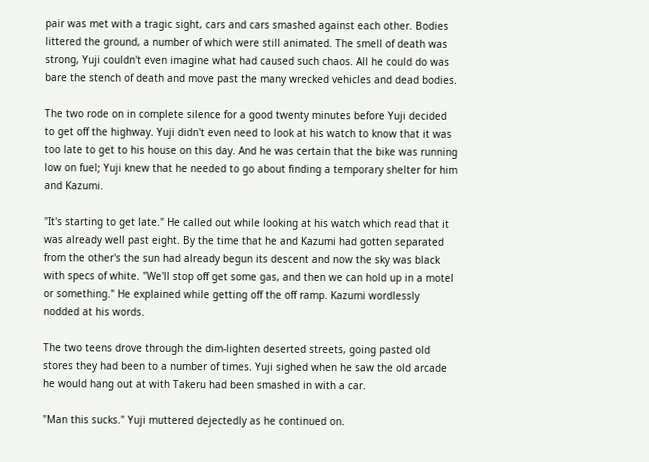pair was met with a tragic sight, cars and cars smashed against each other. Bodies littered the ground, a number of which were still animated. The smell of death was strong, Yuji couldn't even imagine what had caused such chaos. All he could do was bare the stench of death and move past the many wrecked vehicles and dead bodies.

The two rode on in complete silence for a good twenty minutes before Yuji decided to get off the highway. Yuji didn't even need to look at his watch to know that it was too late to get to his house on this day. And he was certain that the bike was running low on fuel; Yuji knew that he needed to go about finding a temporary shelter for him and Kazumi.

"It's starting to get late." He called out while looking at his watch which read that it was already well past eight. By the time that he and Kazumi had gotten separated from the other's the sun had already begun its descent and now the sky was black with specs of white. "We'll stop off get some gas, and then we can hold up in a motel or something." He explained while getting off the off ramp. Kazumi wordlessly nodded at his words.

The two teens drove through the dim-lighten deserted streets, going pasted old stores they had been to a number of times. Yuji sighed when he saw the old arcade he would hang out at with Takeru had been smashed in with a car.

"Man this sucks." Yuji muttered dejectedly as he continued on.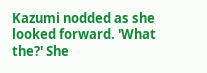Kazumi nodded as she looked forward. 'What the?' She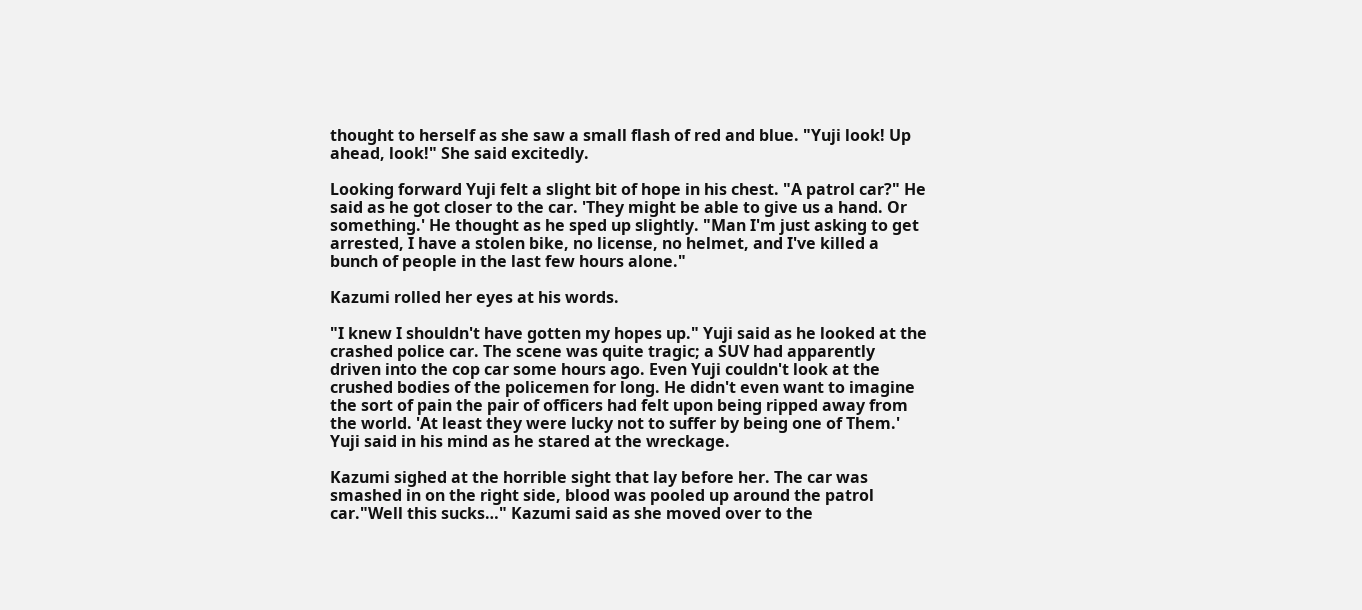thought to herself as she saw a small flash of red and blue. "Yuji look! Up ahead, look!" She said excitedly.

Looking forward Yuji felt a slight bit of hope in his chest. "A patrol car?" He said as he got closer to the car. 'They might be able to give us a hand. Or something.' He thought as he sped up slightly. "Man I'm just asking to get arrested, I have a stolen bike, no license, no helmet, and I've killed a bunch of people in the last few hours alone."

Kazumi rolled her eyes at his words.

"I knew I shouldn't have gotten my hopes up." Yuji said as he looked at the crashed police car. The scene was quite tragic; a SUV had apparently driven into the cop car some hours ago. Even Yuji couldn't look at the crushed bodies of the policemen for long. He didn't even want to imagine the sort of pain the pair of officers had felt upon being ripped away from the world. 'At least they were lucky not to suffer by being one of Them.' Yuji said in his mind as he stared at the wreckage.

Kazumi sighed at the horrible sight that lay before her. The car was smashed in on the right side, blood was pooled up around the patrol car."Well this sucks…" Kazumi said as she moved over to the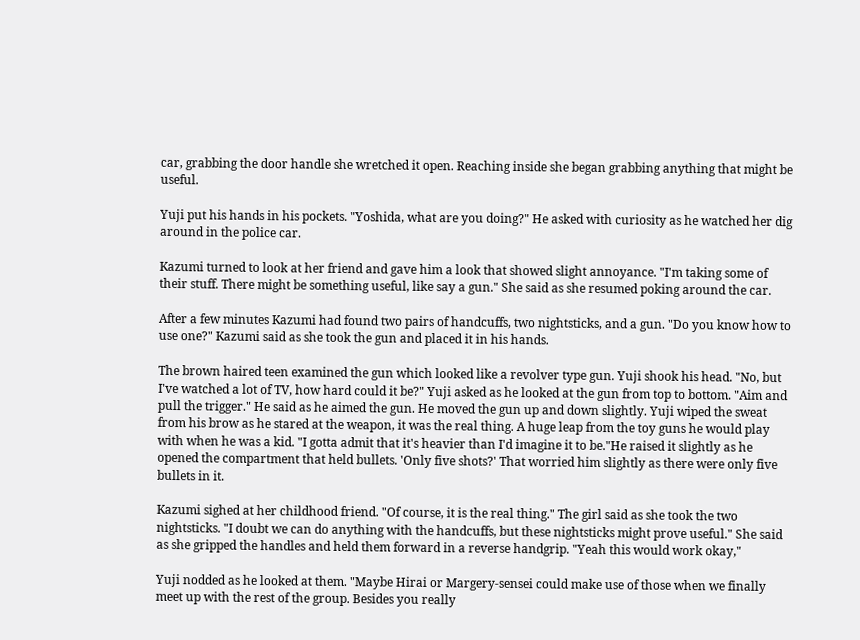car, grabbing the door handle she wretched it open. Reaching inside she began grabbing anything that might be useful.

Yuji put his hands in his pockets. "Yoshida, what are you doing?" He asked with curiosity as he watched her dig around in the police car.

Kazumi turned to look at her friend and gave him a look that showed slight annoyance. "I'm taking some of their stuff. There might be something useful, like say a gun." She said as she resumed poking around the car.

After a few minutes Kazumi had found two pairs of handcuffs, two nightsticks, and a gun. "Do you know how to use one?" Kazumi said as she took the gun and placed it in his hands.

The brown haired teen examined the gun which looked like a revolver type gun. Yuji shook his head. "No, but I've watched a lot of TV, how hard could it be?" Yuji asked as he looked at the gun from top to bottom. "Aim and pull the trigger." He said as he aimed the gun. He moved the gun up and down slightly. Yuji wiped the sweat from his brow as he stared at the weapon, it was the real thing. A huge leap from the toy guns he would play with when he was a kid. "I gotta admit that it's heavier than I'd imagine it to be."He raised it slightly as he opened the compartment that held bullets. 'Only five shots?' That worried him slightly as there were only five bullets in it.

Kazumi sighed at her childhood friend. "Of course, it is the real thing." The girl said as she took the two nightsticks. "I doubt we can do anything with the handcuffs, but these nightsticks might prove useful." She said as she gripped the handles and held them forward in a reverse handgrip. "Yeah this would work okay,"

Yuji nodded as he looked at them. "Maybe Hirai or Margery-sensei could make use of those when we finally meet up with the rest of the group. Besides you really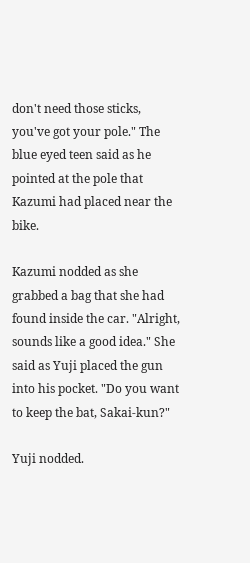don't need those sticks, you've got your pole." The blue eyed teen said as he pointed at the pole that Kazumi had placed near the bike.

Kazumi nodded as she grabbed a bag that she had found inside the car. "Alright, sounds like a good idea." She said as Yuji placed the gun into his pocket. "Do you want to keep the bat, Sakai-kun?"

Yuji nodded.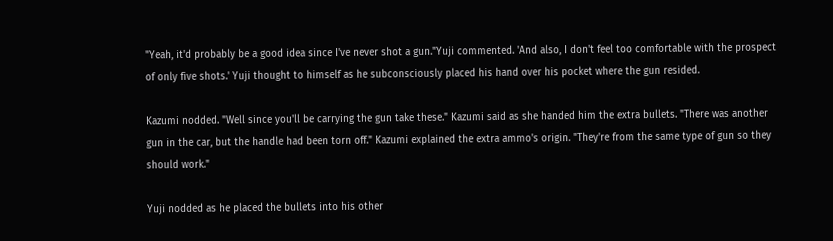"Yeah, it'd probably be a good idea since I've never shot a gun."Yuji commented. 'And also, I don't feel too comfortable with the prospect of only five shots.' Yuji thought to himself as he subconsciously placed his hand over his pocket where the gun resided.

Kazumi nodded. "Well since you'll be carrying the gun take these." Kazumi said as she handed him the extra bullets. "There was another gun in the car, but the handle had been torn off." Kazumi explained the extra ammo's origin. "They're from the same type of gun so they should work."

Yuji nodded as he placed the bullets into his other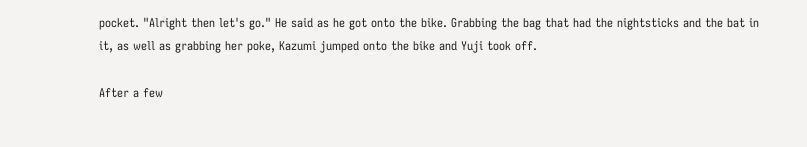pocket. "Alright then let's go." He said as he got onto the bike. Grabbing the bag that had the nightsticks and the bat in it, as well as grabbing her poke, Kazumi jumped onto the bike and Yuji took off.

After a few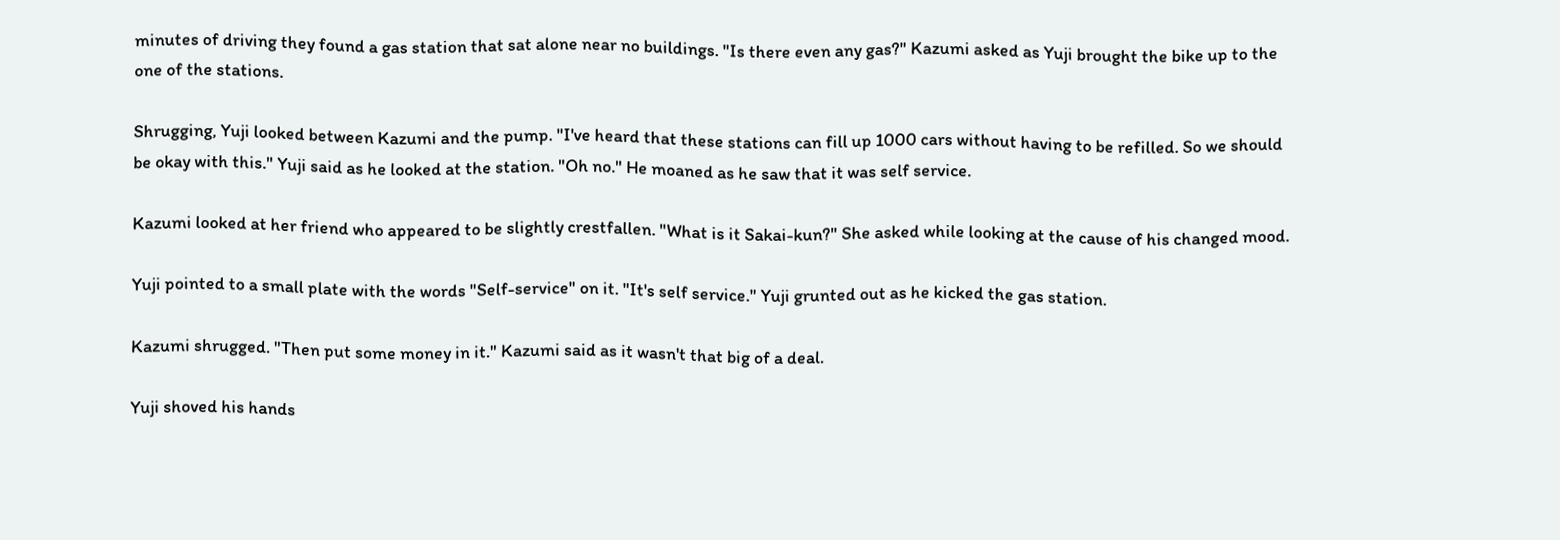minutes of driving they found a gas station that sat alone near no buildings. "Is there even any gas?" Kazumi asked as Yuji brought the bike up to the one of the stations.

Shrugging, Yuji looked between Kazumi and the pump. "I've heard that these stations can fill up 1000 cars without having to be refilled. So we should be okay with this." Yuji said as he looked at the station. "Oh no." He moaned as he saw that it was self service.

Kazumi looked at her friend who appeared to be slightly crestfallen. "What is it Sakai-kun?" She asked while looking at the cause of his changed mood.

Yuji pointed to a small plate with the words "Self-service" on it. "It's self service." Yuji grunted out as he kicked the gas station.

Kazumi shrugged. "Then put some money in it." Kazumi said as it wasn't that big of a deal.

Yuji shoved his hands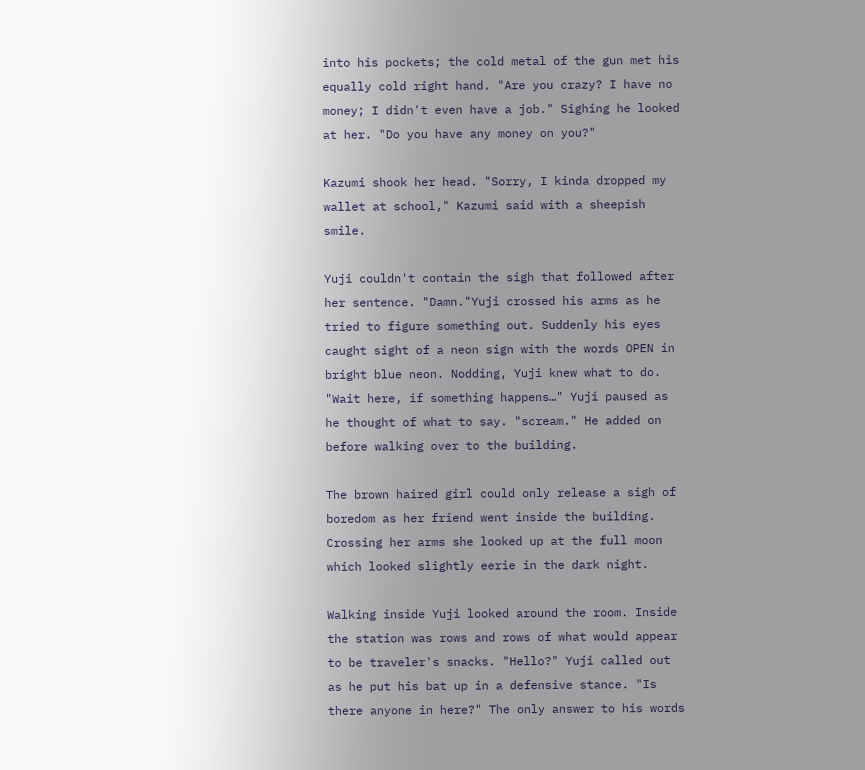into his pockets; the cold metal of the gun met his equally cold right hand. "Are you crazy? I have no money; I didn't even have a job." Sighing he looked at her. "Do you have any money on you?"

Kazumi shook her head. "Sorry, I kinda dropped my wallet at school," Kazumi said with a sheepish smile.

Yuji couldn't contain the sigh that followed after her sentence. "Damn."Yuji crossed his arms as he tried to figure something out. Suddenly his eyes caught sight of a neon sign with the words OPEN in bright blue neon. Nodding, Yuji knew what to do. "Wait here, if something happens…" Yuji paused as he thought of what to say. "scream." He added on before walking over to the building.

The brown haired girl could only release a sigh of boredom as her friend went inside the building. Crossing her arms she looked up at the full moon which looked slightly eerie in the dark night.

Walking inside Yuji looked around the room. Inside the station was rows and rows of what would appear to be traveler's snacks. "Hello?" Yuji called out as he put his bat up in a defensive stance. "Is there anyone in here?" The only answer to his words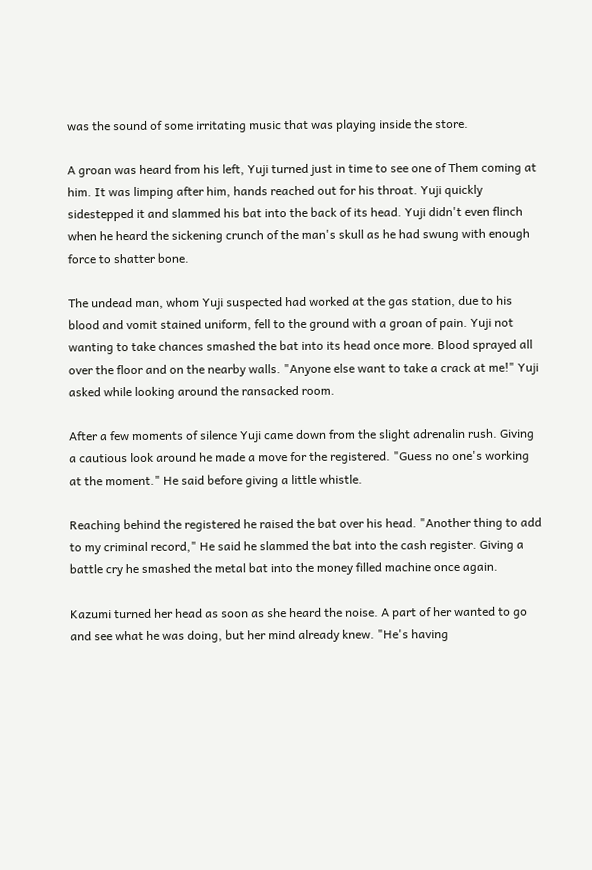was the sound of some irritating music that was playing inside the store.

A groan was heard from his left, Yuji turned just in time to see one of Them coming at him. It was limping after him, hands reached out for his throat. Yuji quickly sidestepped it and slammed his bat into the back of its head. Yuji didn't even flinch when he heard the sickening crunch of the man's skull as he had swung with enough force to shatter bone.

The undead man, whom Yuji suspected had worked at the gas station, due to his blood and vomit stained uniform, fell to the ground with a groan of pain. Yuji not wanting to take chances smashed the bat into its head once more. Blood sprayed all over the floor and on the nearby walls. "Anyone else want to take a crack at me!" Yuji asked while looking around the ransacked room.

After a few moments of silence Yuji came down from the slight adrenalin rush. Giving a cautious look around he made a move for the registered. "Guess no one's working at the moment." He said before giving a little whistle.

Reaching behind the registered he raised the bat over his head. "Another thing to add to my criminal record," He said he slammed the bat into the cash register. Giving a battle cry he smashed the metal bat into the money filled machine once again.

Kazumi turned her head as soon as she heard the noise. A part of her wanted to go and see what he was doing, but her mind already knew. "He's having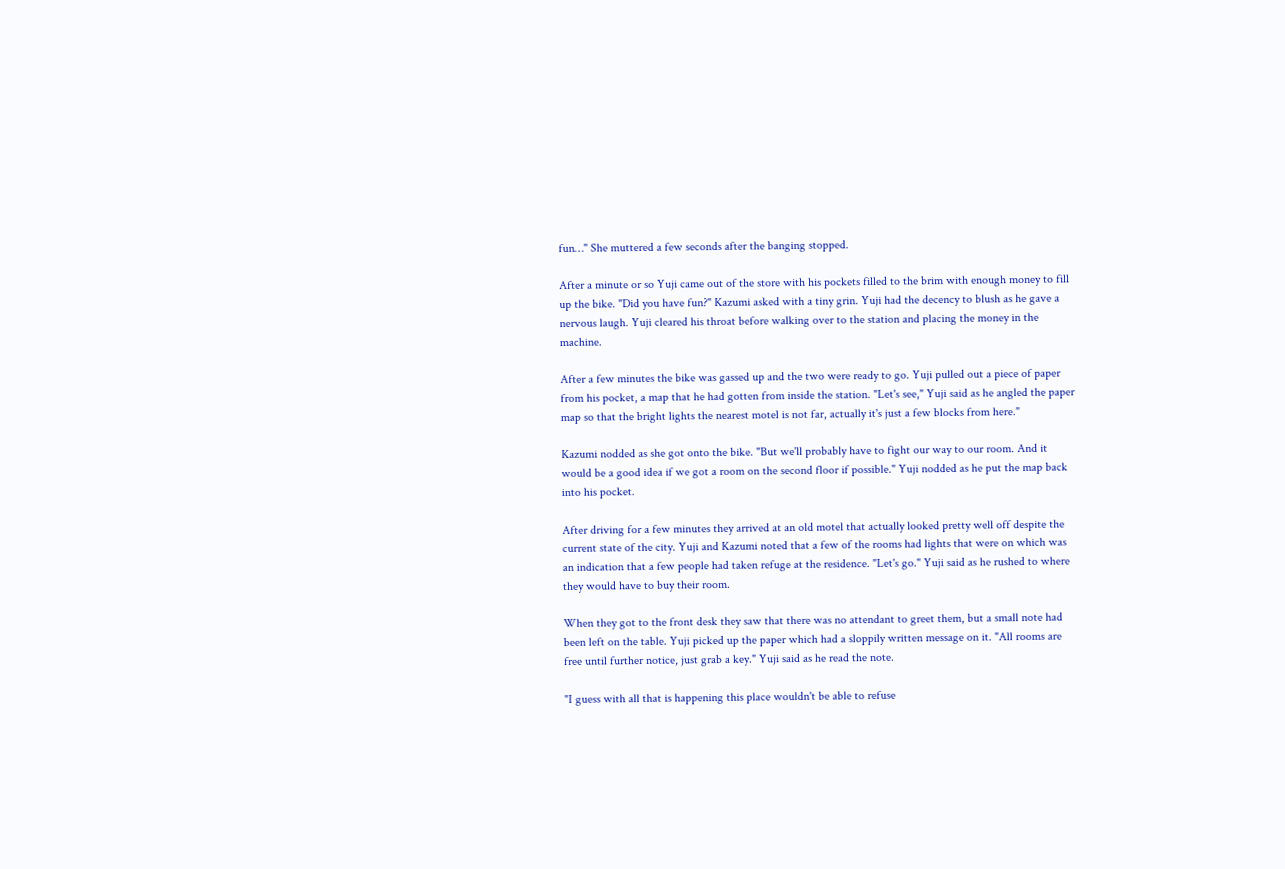fun…" She muttered a few seconds after the banging stopped.

After a minute or so Yuji came out of the store with his pockets filled to the brim with enough money to fill up the bike. "Did you have fun?" Kazumi asked with a tiny grin. Yuji had the decency to blush as he gave a nervous laugh. Yuji cleared his throat before walking over to the station and placing the money in the machine.

After a few minutes the bike was gassed up and the two were ready to go. Yuji pulled out a piece of paper from his pocket, a map that he had gotten from inside the station. "Let's see," Yuji said as he angled the paper map so that the bright lights the nearest motel is not far, actually it's just a few blocks from here."

Kazumi nodded as she got onto the bike. "But we'll probably have to fight our way to our room. And it would be a good idea if we got a room on the second floor if possible." Yuji nodded as he put the map back into his pocket.

After driving for a few minutes they arrived at an old motel that actually looked pretty well off despite the current state of the city. Yuji and Kazumi noted that a few of the rooms had lights that were on which was an indication that a few people had taken refuge at the residence. "Let's go." Yuji said as he rushed to where they would have to buy their room.

When they got to the front desk they saw that there was no attendant to greet them, but a small note had been left on the table. Yuji picked up the paper which had a sloppily written message on it. "All rooms are free until further notice, just grab a key." Yuji said as he read the note.

"I guess with all that is happening this place wouldn't be able to refuse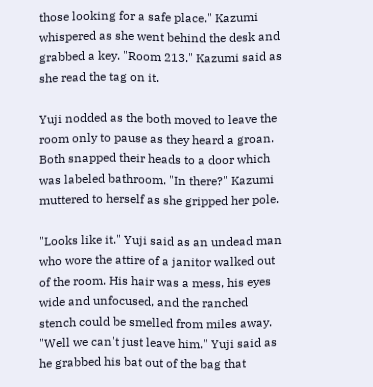those looking for a safe place." Kazumi whispered as she went behind the desk and grabbed a key. "Room 213." Kazumi said as she read the tag on it.

Yuji nodded as the both moved to leave the room only to pause as they heard a groan. Both snapped their heads to a door which was labeled bathroom. "In there?" Kazumi muttered to herself as she gripped her pole.

"Looks like it." Yuji said as an undead man who wore the attire of a janitor walked out of the room. His hair was a mess, his eyes wide and unfocused, and the ranched stench could be smelled from miles away. "Well we can't just leave him." Yuji said as he grabbed his bat out of the bag that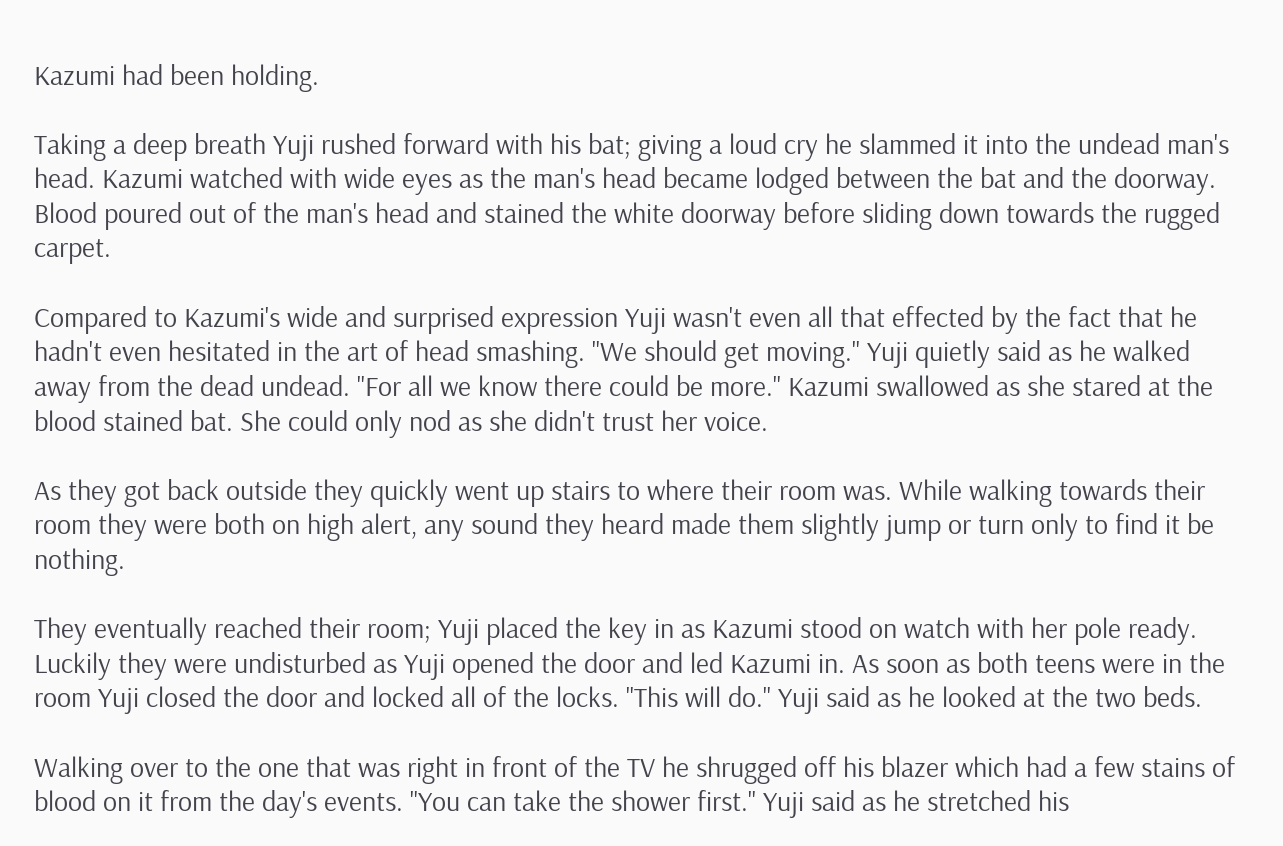Kazumi had been holding.

Taking a deep breath Yuji rushed forward with his bat; giving a loud cry he slammed it into the undead man's head. Kazumi watched with wide eyes as the man's head became lodged between the bat and the doorway. Blood poured out of the man's head and stained the white doorway before sliding down towards the rugged carpet.

Compared to Kazumi's wide and surprised expression Yuji wasn't even all that effected by the fact that he hadn't even hesitated in the art of head smashing. "We should get moving." Yuji quietly said as he walked away from the dead undead. "For all we know there could be more." Kazumi swallowed as she stared at the blood stained bat. She could only nod as she didn't trust her voice.

As they got back outside they quickly went up stairs to where their room was. While walking towards their room they were both on high alert, any sound they heard made them slightly jump or turn only to find it be nothing.

They eventually reached their room; Yuji placed the key in as Kazumi stood on watch with her pole ready. Luckily they were undisturbed as Yuji opened the door and led Kazumi in. As soon as both teens were in the room Yuji closed the door and locked all of the locks. "This will do." Yuji said as he looked at the two beds.

Walking over to the one that was right in front of the TV he shrugged off his blazer which had a few stains of blood on it from the day's events. "You can take the shower first." Yuji said as he stretched his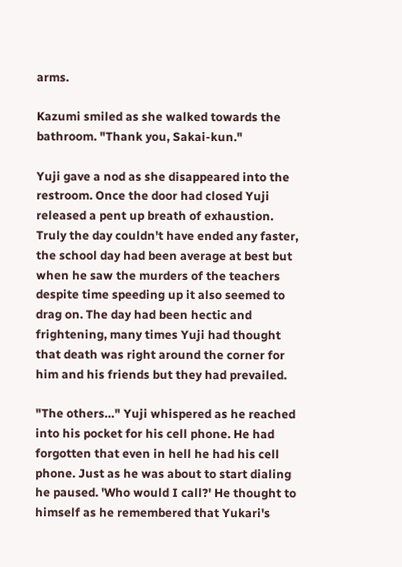arms.

Kazumi smiled as she walked towards the bathroom. "Thank you, Sakai-kun."

Yuji gave a nod as she disappeared into the restroom. Once the door had closed Yuji released a pent up breath of exhaustion. Truly the day couldn't have ended any faster, the school day had been average at best but when he saw the murders of the teachers despite time speeding up it also seemed to drag on. The day had been hectic and frightening, many times Yuji had thought that death was right around the corner for him and his friends but they had prevailed.

"The others…" Yuji whispered as he reached into his pocket for his cell phone. He had forgotten that even in hell he had his cell phone. Just as he was about to start dialing he paused. 'Who would I call?' He thought to himself as he remembered that Yukari's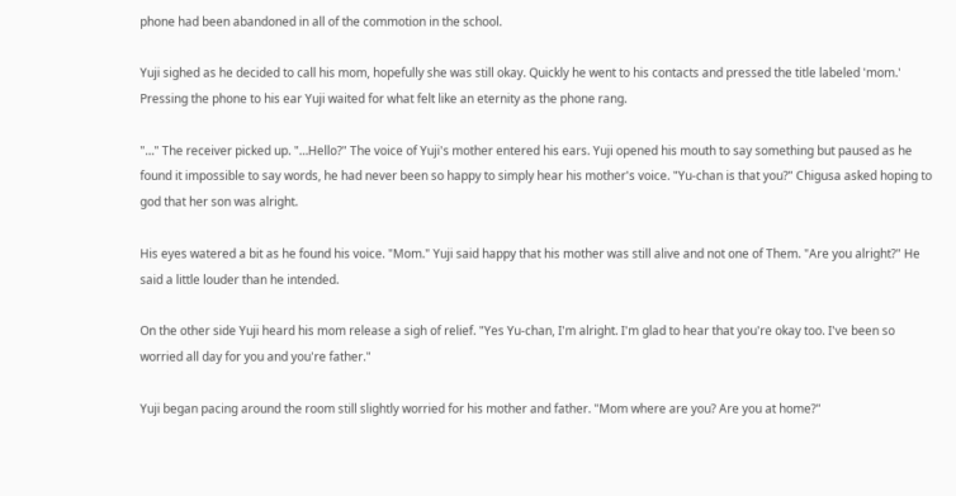phone had been abandoned in all of the commotion in the school.

Yuji sighed as he decided to call his mom, hopefully she was still okay. Quickly he went to his contacts and pressed the title labeled 'mom.' Pressing the phone to his ear Yuji waited for what felt like an eternity as the phone rang.

"…" The receiver picked up. "…Hello?" The voice of Yuji's mother entered his ears. Yuji opened his mouth to say something but paused as he found it impossible to say words, he had never been so happy to simply hear his mother's voice. "Yu-chan is that you?" Chigusa asked hoping to god that her son was alright.

His eyes watered a bit as he found his voice. "Mom." Yuji said happy that his mother was still alive and not one of Them. "Are you alright?" He said a little louder than he intended.

On the other side Yuji heard his mom release a sigh of relief. "Yes Yu-chan, I'm alright. I'm glad to hear that you're okay too. I've been so worried all day for you and you're father."

Yuji began pacing around the room still slightly worried for his mother and father. "Mom where are you? Are you at home?"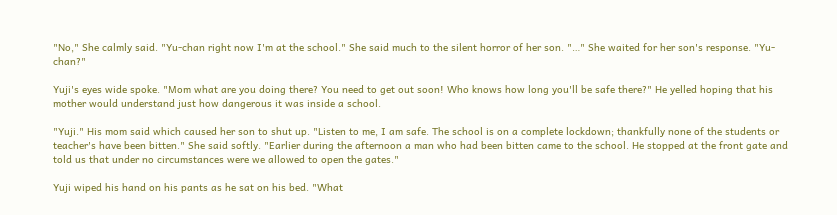"No," She calmly said. "Yu-chan right now I'm at the school." She said much to the silent horror of her son. "…" She waited for her son's response. "Yu-chan?"

Yuji's eyes wide spoke. "Mom what are you doing there? You need to get out soon! Who knows how long you'll be safe there?" He yelled hoping that his mother would understand just how dangerous it was inside a school.

"Yuji." His mom said which caused her son to shut up. "Listen to me, I am safe. The school is on a complete lockdown; thankfully none of the students or teacher's have been bitten." She said softly. "Earlier during the afternoon a man who had been bitten came to the school. He stopped at the front gate and told us that under no circumstances were we allowed to open the gates."

Yuji wiped his hand on his pants as he sat on his bed. "What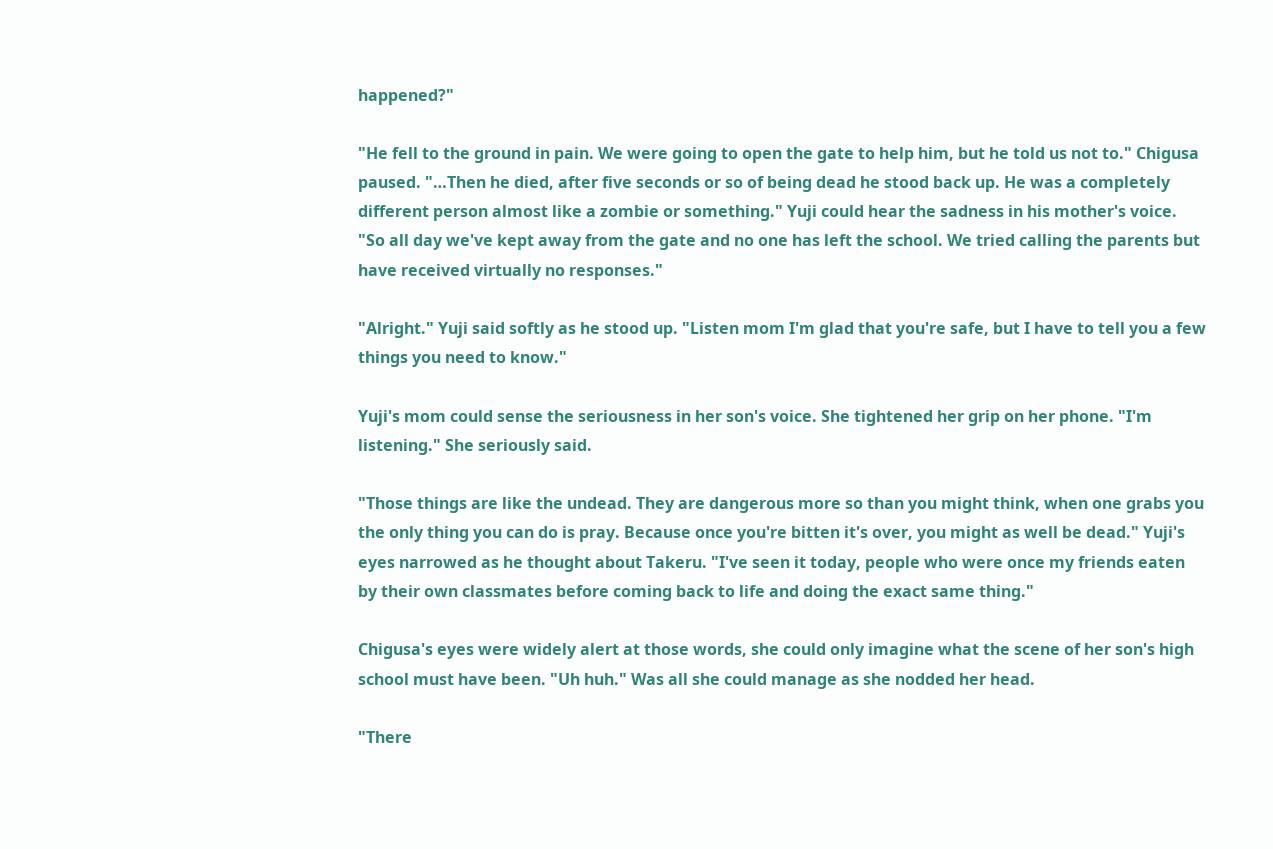happened?"

"He fell to the ground in pain. We were going to open the gate to help him, but he told us not to." Chigusa paused. "…Then he died, after five seconds or so of being dead he stood back up. He was a completely different person almost like a zombie or something." Yuji could hear the sadness in his mother's voice. "So all day we've kept away from the gate and no one has left the school. We tried calling the parents but have received virtually no responses."

"Alright." Yuji said softly as he stood up. "Listen mom I'm glad that you're safe, but I have to tell you a few things you need to know."

Yuji's mom could sense the seriousness in her son's voice. She tightened her grip on her phone. "I'm listening." She seriously said.

"Those things are like the undead. They are dangerous more so than you might think, when one grabs you the only thing you can do is pray. Because once you're bitten it's over, you might as well be dead." Yuji's eyes narrowed as he thought about Takeru. "I've seen it today, people who were once my friends eaten by their own classmates before coming back to life and doing the exact same thing."

Chigusa's eyes were widely alert at those words, she could only imagine what the scene of her son's high school must have been. "Uh huh." Was all she could manage as she nodded her head.

"There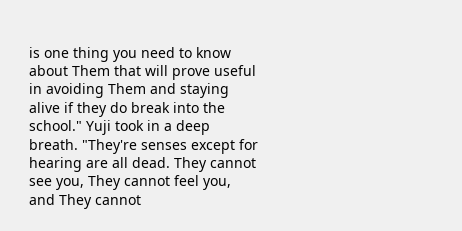is one thing you need to know about Them that will prove useful in avoiding Them and staying alive if they do break into the school." Yuji took in a deep breath. "They're senses except for hearing are all dead. They cannot see you, They cannot feel you, and They cannot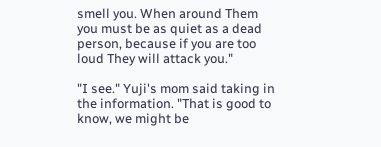smell you. When around Them you must be as quiet as a dead person, because if you are too loud They will attack you."

"I see." Yuji's mom said taking in the information. "That is good to know, we might be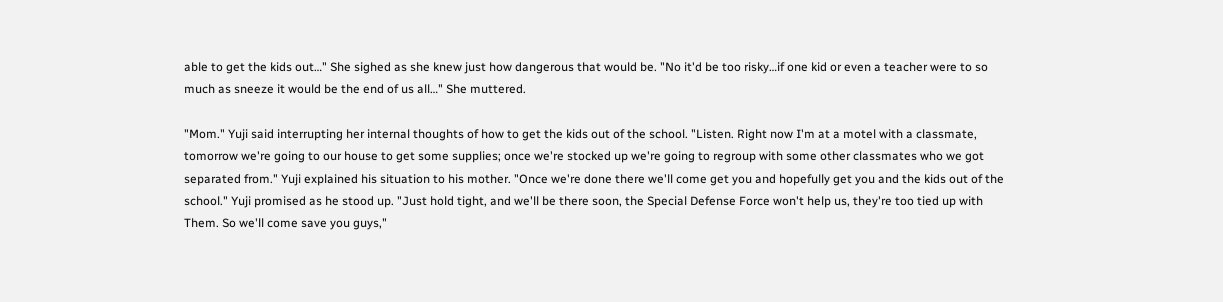able to get the kids out…" She sighed as she knew just how dangerous that would be. "No it'd be too risky…if one kid or even a teacher were to so much as sneeze it would be the end of us all…" She muttered.

"Mom." Yuji said interrupting her internal thoughts of how to get the kids out of the school. "Listen. Right now I'm at a motel with a classmate, tomorrow we're going to our house to get some supplies; once we're stocked up we're going to regroup with some other classmates who we got separated from." Yuji explained his situation to his mother. "Once we're done there we'll come get you and hopefully get you and the kids out of the school." Yuji promised as he stood up. "Just hold tight, and we'll be there soon, the Special Defense Force won't help us, they're too tied up with Them. So we'll come save you guys,"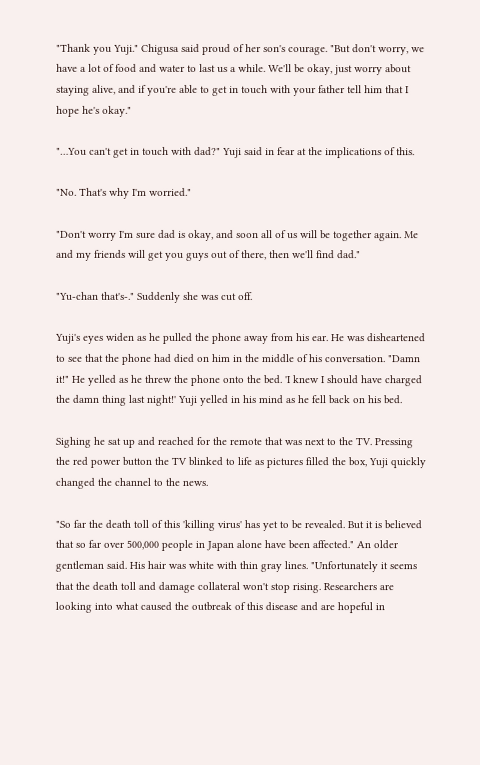"Thank you Yuji." Chigusa said proud of her son's courage. "But don't worry, we have a lot of food and water to last us a while. We'll be okay, just worry about staying alive, and if you're able to get in touch with your father tell him that I hope he's okay."

"…You can't get in touch with dad?" Yuji said in fear at the implications of this.

"No. That's why I'm worried."

"Don't worry I'm sure dad is okay, and soon all of us will be together again. Me and my friends will get you guys out of there, then we'll find dad."

"Yu-chan that's-." Suddenly she was cut off.

Yuji's eyes widen as he pulled the phone away from his ear. He was disheartened to see that the phone had died on him in the middle of his conversation. "Damn it!" He yelled as he threw the phone onto the bed. 'I knew I should have charged the damn thing last night!' Yuji yelled in his mind as he fell back on his bed.

Sighing he sat up and reached for the remote that was next to the TV. Pressing the red power button the TV blinked to life as pictures filled the box, Yuji quickly changed the channel to the news.

"So far the death toll of this 'killing virus' has yet to be revealed. But it is believed that so far over 500,000 people in Japan alone have been affected." An older gentleman said. His hair was white with thin gray lines. "Unfortunately it seems that the death toll and damage collateral won't stop rising. Researchers are looking into what caused the outbreak of this disease and are hopeful in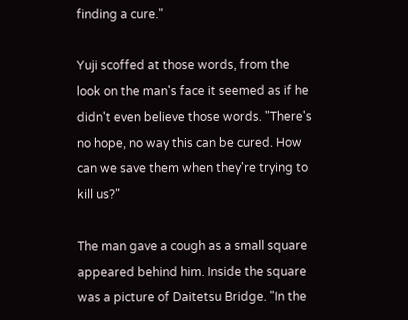finding a cure."

Yuji scoffed at those words, from the look on the man's face it seemed as if he didn't even believe those words. "There's no hope, no way this can be cured. How can we save them when they're trying to kill us?"

The man gave a cough as a small square appeared behind him. Inside the square was a picture of Daitetsu Bridge. "In the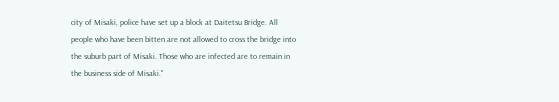city of Misaki, police have set up a block at Daitetsu Bridge. All people who have been bitten are not allowed to cross the bridge into the suburb part of Misaki. Those who are infected are to remain in the business side of Misaki."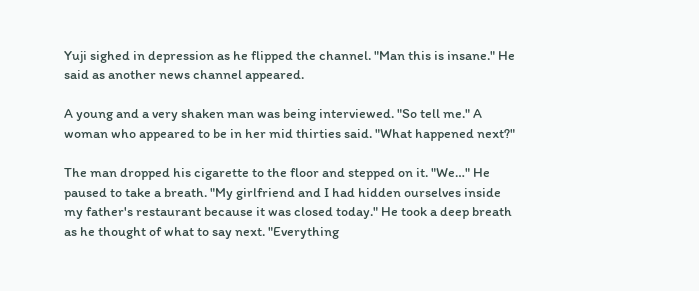Yuji sighed in depression as he flipped the channel. "Man this is insane." He said as another news channel appeared.

A young and a very shaken man was being interviewed. "So tell me." A woman who appeared to be in her mid thirties said. "What happened next?"

The man dropped his cigarette to the floor and stepped on it. "We…" He paused to take a breath. "My girlfriend and I had hidden ourselves inside my father's restaurant because it was closed today." He took a deep breath as he thought of what to say next. "Everything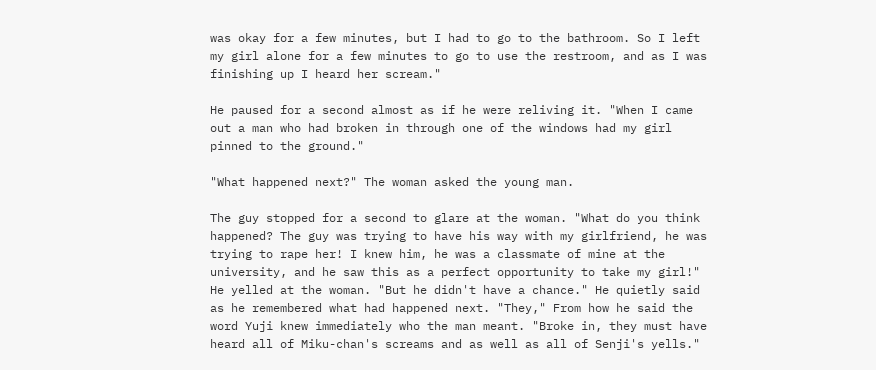was okay for a few minutes, but I had to go to the bathroom. So I left my girl alone for a few minutes to go to use the restroom, and as I was finishing up I heard her scream."

He paused for a second almost as if he were reliving it. "When I came out a man who had broken in through one of the windows had my girl pinned to the ground."

"What happened next?" The woman asked the young man.

The guy stopped for a second to glare at the woman. "What do you think happened? The guy was trying to have his way with my girlfriend, he was trying to rape her! I knew him, he was a classmate of mine at the university, and he saw this as a perfect opportunity to take my girl!" He yelled at the woman. "But he didn't have a chance." He quietly said as he remembered what had happened next. "They," From how he said the word Yuji knew immediately who the man meant. "Broke in, they must have heard all of Miku-chan's screams and as well as all of Senji's yells."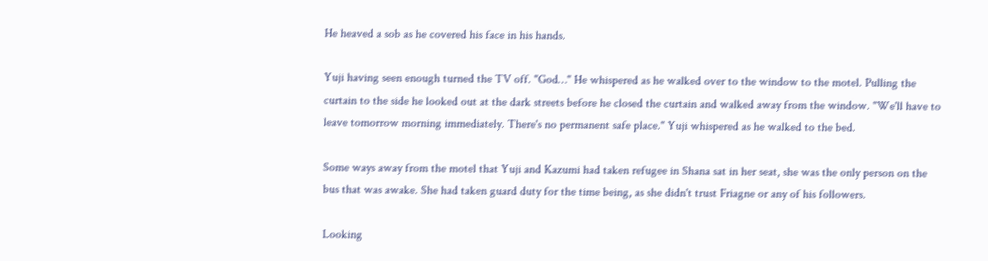He heaved a sob as he covered his face in his hands.

Yuji having seen enough turned the TV off. "God…" He whispered as he walked over to the window to the motel. Pulling the curtain to the side he looked out at the dark streets before he closed the curtain and walked away from the window. "We'll have to leave tomorrow morning immediately. There's no permanent safe place." Yuji whispered as he walked to the bed.

Some ways away from the motel that Yuji and Kazumi had taken refugee in Shana sat in her seat, she was the only person on the bus that was awake. She had taken guard duty for the time being, as she didn't trust Friagne or any of his followers.

Looking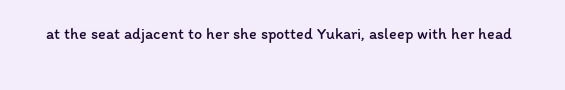at the seat adjacent to her she spotted Yukari, asleep with her head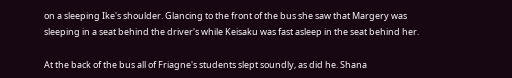on a sleeping Ike's shoulder. Glancing to the front of the bus she saw that Margery was sleeping in a seat behind the driver's while Keisaku was fast asleep in the seat behind her.

At the back of the bus all of Friagne's students slept soundly, as did he. Shana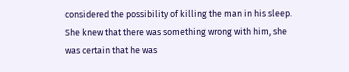considered the possibility of killing the man in his sleep. She knew that there was something wrong with him, she was certain that he was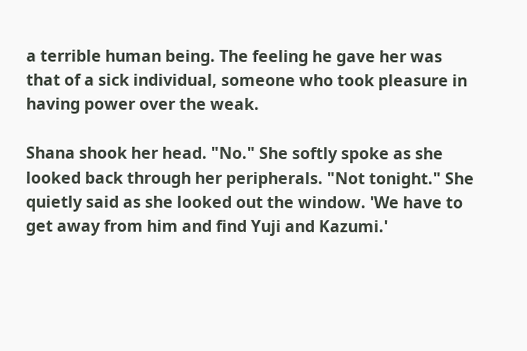a terrible human being. The feeling he gave her was that of a sick individual, someone who took pleasure in having power over the weak.

Shana shook her head. "No." She softly spoke as she looked back through her peripherals. "Not tonight." She quietly said as she looked out the window. 'We have to get away from him and find Yuji and Kazumi.'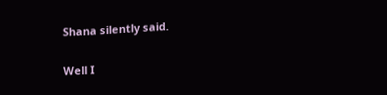Shana silently said.

Well I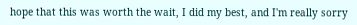hope that this was worth the wait, I did my best, and I'm really sorry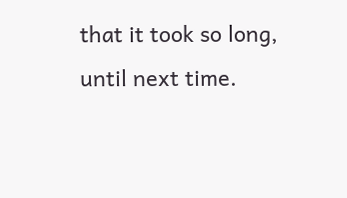that it took so long, until next time.